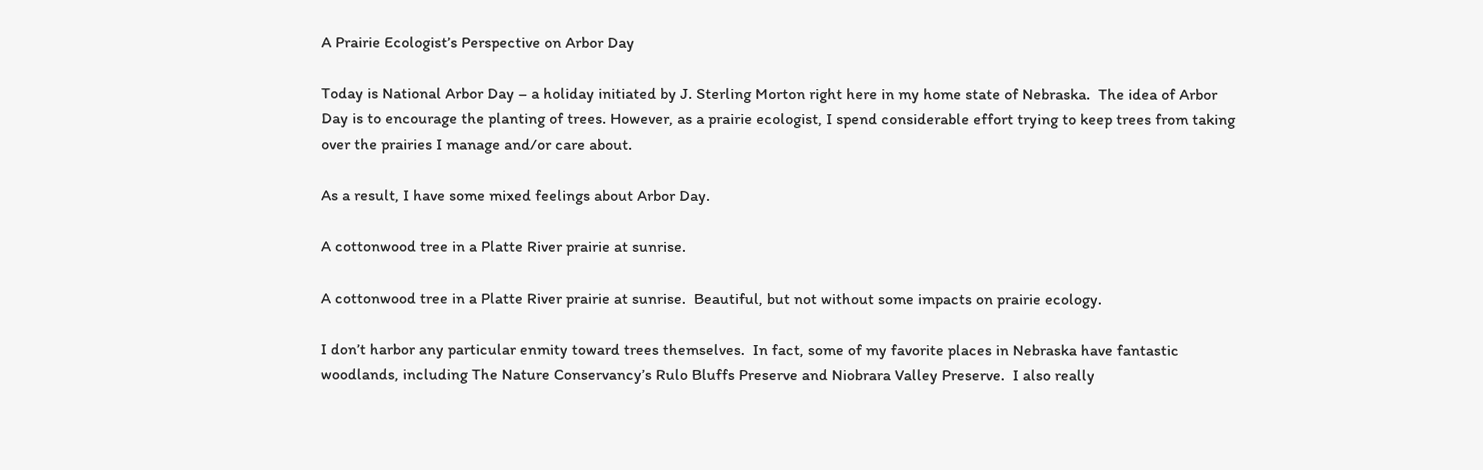A Prairie Ecologist’s Perspective on Arbor Day

Today is National Arbor Day – a holiday initiated by J. Sterling Morton right here in my home state of Nebraska.  The idea of Arbor Day is to encourage the planting of trees. However, as a prairie ecologist, I spend considerable effort trying to keep trees from taking over the prairies I manage and/or care about.

As a result, I have some mixed feelings about Arbor Day.

A cottonwood tree in a Platte River prairie at sunrise.

A cottonwood tree in a Platte River prairie at sunrise.  Beautiful, but not without some impacts on prairie ecology.

I don’t harbor any particular enmity toward trees themselves.  In fact, some of my favorite places in Nebraska have fantastic woodlands, including The Nature Conservancy’s Rulo Bluffs Preserve and Niobrara Valley Preserve.  I also really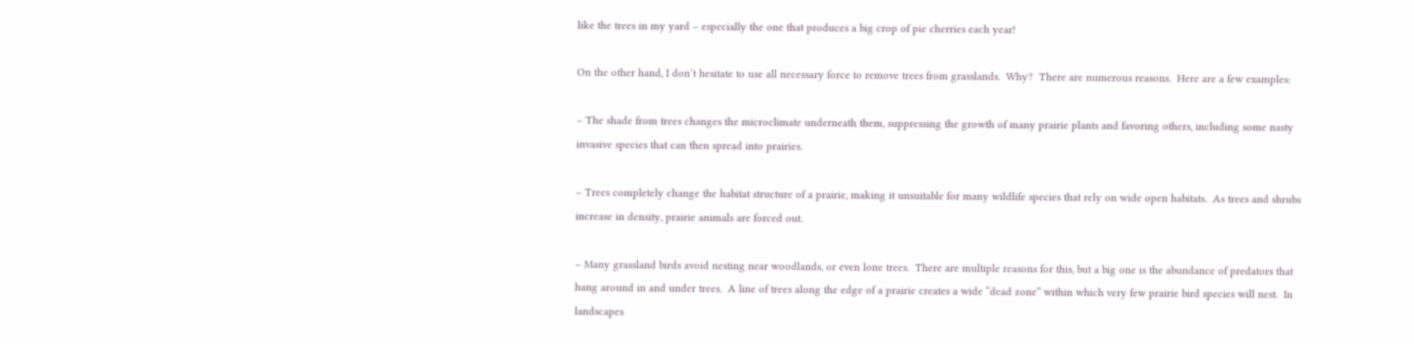like the trees in my yard – especially the one that produces a big crop of pie cherries each year!

On the other hand, I don’t hesitate to use all necessary force to remove trees from grasslands.  Why?  There are numerous reasons.  Here are a few examples:

– The shade from trees changes the microclimate underneath them, suppressing the growth of many prairie plants and favoring others, including some nasty invasive species that can then spread into prairies.

– Trees completely change the habitat structure of a prairie, making it unsuitable for many wildlife species that rely on wide open habitats.  As trees and shrubs increase in density, prairie animals are forced out.

– Many grassland birds avoid nesting near woodlands, or even lone trees.  There are multiple reasons for this, but a big one is the abundance of predators that hang around in and under trees.  A line of trees along the edge of a prairie creates a wide “dead zone” within which very few prairie bird species will nest.  In landscapes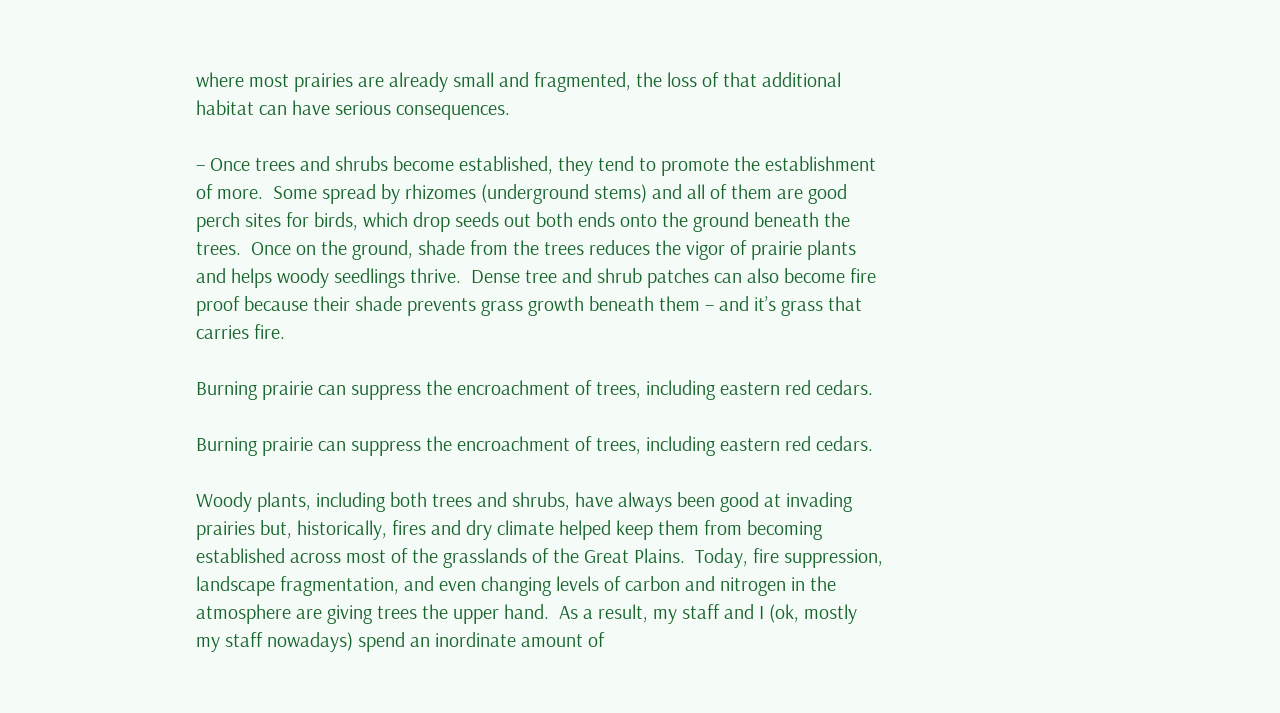where most prairies are already small and fragmented, the loss of that additional habitat can have serious consequences.

– Once trees and shrubs become established, they tend to promote the establishment of more.  Some spread by rhizomes (underground stems) and all of them are good perch sites for birds, which drop seeds out both ends onto the ground beneath the trees.  Once on the ground, shade from the trees reduces the vigor of prairie plants and helps woody seedlings thrive.  Dense tree and shrub patches can also become fire proof because their shade prevents grass growth beneath them – and it’s grass that carries fire.

Burning prairie can suppress the encroachment of trees, including eastern red cedars.

Burning prairie can suppress the encroachment of trees, including eastern red cedars.

Woody plants, including both trees and shrubs, have always been good at invading prairies but, historically, fires and dry climate helped keep them from becoming established across most of the grasslands of the Great Plains.  Today, fire suppression, landscape fragmentation, and even changing levels of carbon and nitrogen in the atmosphere are giving trees the upper hand.  As a result, my staff and I (ok, mostly my staff nowadays) spend an inordinate amount of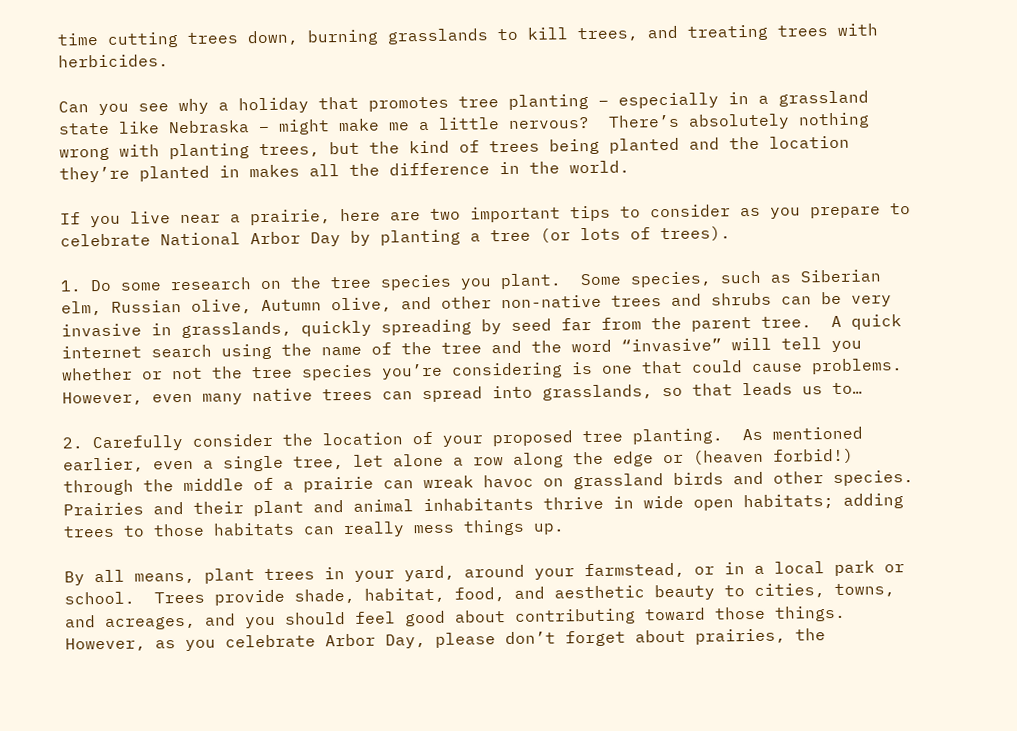time cutting trees down, burning grasslands to kill trees, and treating trees with herbicides.

Can you see why a holiday that promotes tree planting – especially in a grassland state like Nebraska – might make me a little nervous?  There’s absolutely nothing wrong with planting trees, but the kind of trees being planted and the location they’re planted in makes all the difference in the world.

If you live near a prairie, here are two important tips to consider as you prepare to celebrate National Arbor Day by planting a tree (or lots of trees).

1. Do some research on the tree species you plant.  Some species, such as Siberian elm, Russian olive, Autumn olive, and other non-native trees and shrubs can be very invasive in grasslands, quickly spreading by seed far from the parent tree.  A quick internet search using the name of the tree and the word “invasive” will tell you whether or not the tree species you’re considering is one that could cause problems.  However, even many native trees can spread into grasslands, so that leads us to…

2. Carefully consider the location of your proposed tree planting.  As mentioned earlier, even a single tree, let alone a row along the edge or (heaven forbid!) through the middle of a prairie can wreak havoc on grassland birds and other species.  Prairies and their plant and animal inhabitants thrive in wide open habitats; adding trees to those habitats can really mess things up.

By all means, plant trees in your yard, around your farmstead, or in a local park or school.  Trees provide shade, habitat, food, and aesthetic beauty to cities, towns, and acreages, and you should feel good about contributing toward those things.  However, as you celebrate Arbor Day, please don’t forget about prairies, the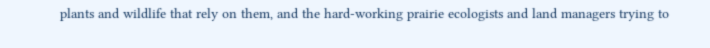plants and wildlife that rely on them, and the hard-working prairie ecologists and land managers trying to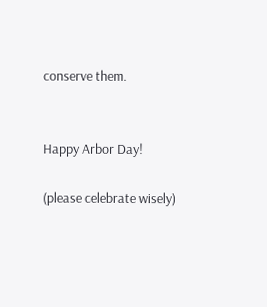conserve them.


Happy Arbor Day!

(please celebrate wisely)